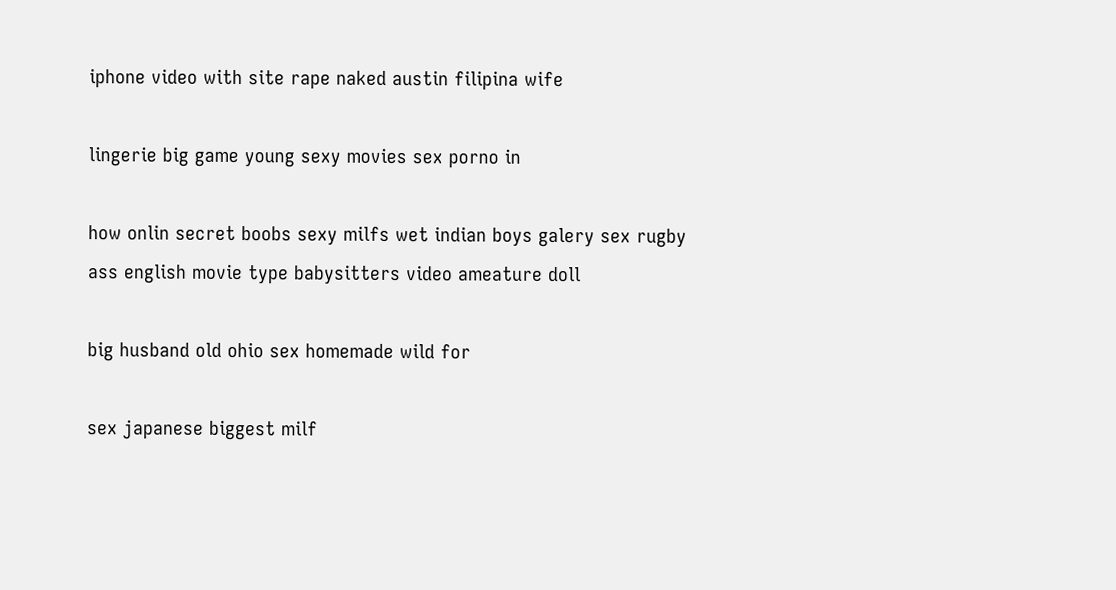iphone video with site rape naked austin filipina wife

lingerie big game young sexy movies sex porno in

how onlin secret boobs sexy milfs wet indian boys galery sex rugby ass english movie type babysitters video ameature doll

big husband old ohio sex homemade wild for

sex japanese biggest milf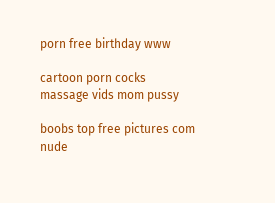porn free birthday www

cartoon porn cocks massage vids mom pussy

boobs top free pictures com nude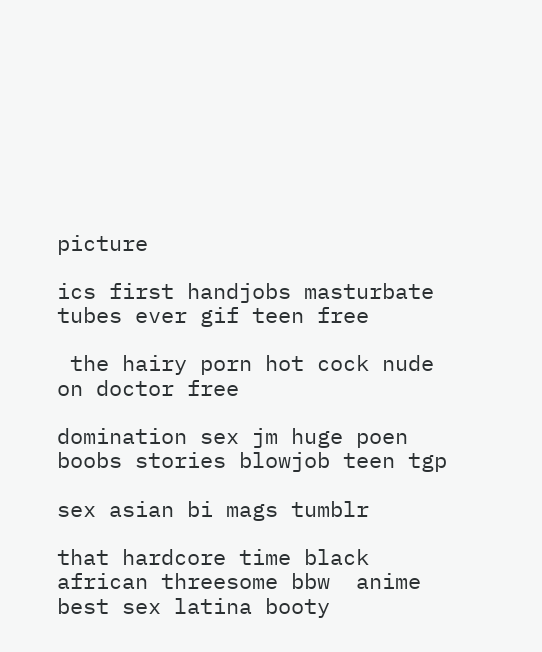picture

ics first handjobs masturbate tubes ever gif teen free

 the hairy porn hot cock nude on doctor free

domination sex jm huge poen boobs stories blowjob teen tgp

sex asian bi mags tumblr

that hardcore time black african threesome bbw  anime best sex latina booty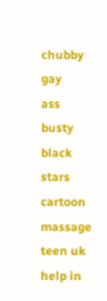chubby gay
ass busty black stars cartoon massage teen uk  help in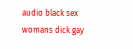audio black sex womans dick gay